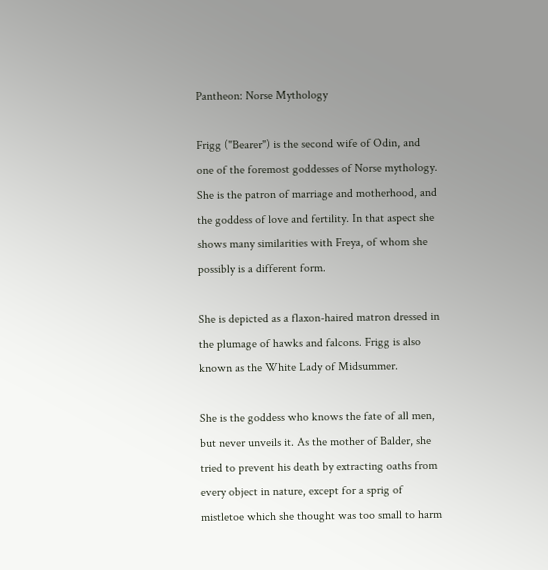Pantheon: Norse Mythology

Frigg ("Bearer") is the second wife of Odin, and one of the foremost goddesses of Norse mythology. She is the patron of marriage and motherhood, and the goddess of love and fertility. In that aspect she shows many similarities with Freya, of whom she possibly is a different form.

She is depicted as a flaxon-haired matron dressed in the plumage of hawks and falcons. Frigg is also known as the White Lady of Midsummer.

She is the goddess who knows the fate of all men, but never unveils it. As the mother of Balder, she tried to prevent his death by extracting oaths from every object in nature, except for a sprig of mistletoe which she thought was too small to harm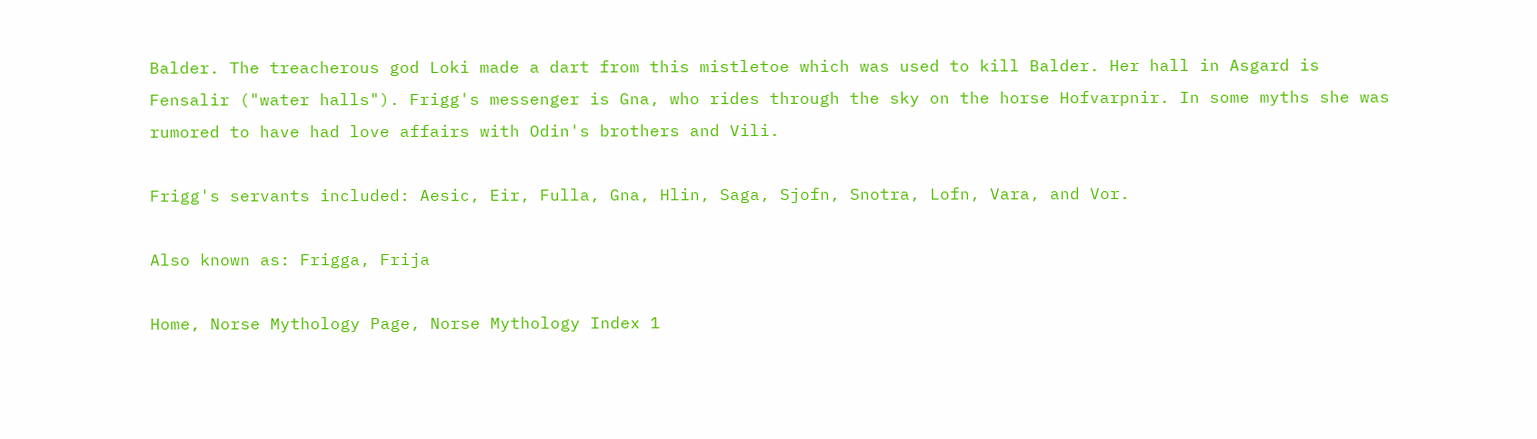Balder. The treacherous god Loki made a dart from this mistletoe which was used to kill Balder. Her hall in Asgard is Fensalir ("water halls"). Frigg's messenger is Gna, who rides through the sky on the horse Hofvarpnir. In some myths she was rumored to have had love affairs with Odin's brothers and Vili.

Frigg's servants included: Aesic, Eir, Fulla, Gna, Hlin, Saga, Sjofn, Snotra, Lofn, Vara, and Vor.

Also known as: Frigga, Frija

Home, Norse Mythology Page, Norse Mythology Index 1